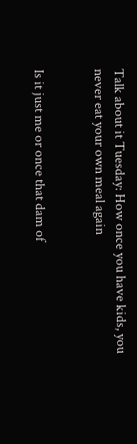Talk about it Tuesday: How once you have kids, you never eat your own meal again


Is it just me or once that dam of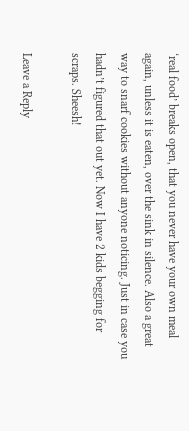‘real food’ breaks open, that you never have your own meal again, unless it is eaten, over the sink in silence. Also a great way to snarf cookies without anyone noticing. Just in case you hadn’t figured that out yet. Now I have 2 kids begging for scraps. Sheesh!

Leave a Reply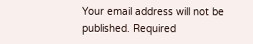Your email address will not be published. Required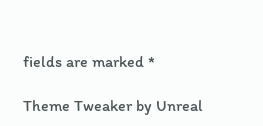fields are marked *

Theme Tweaker by Unreal